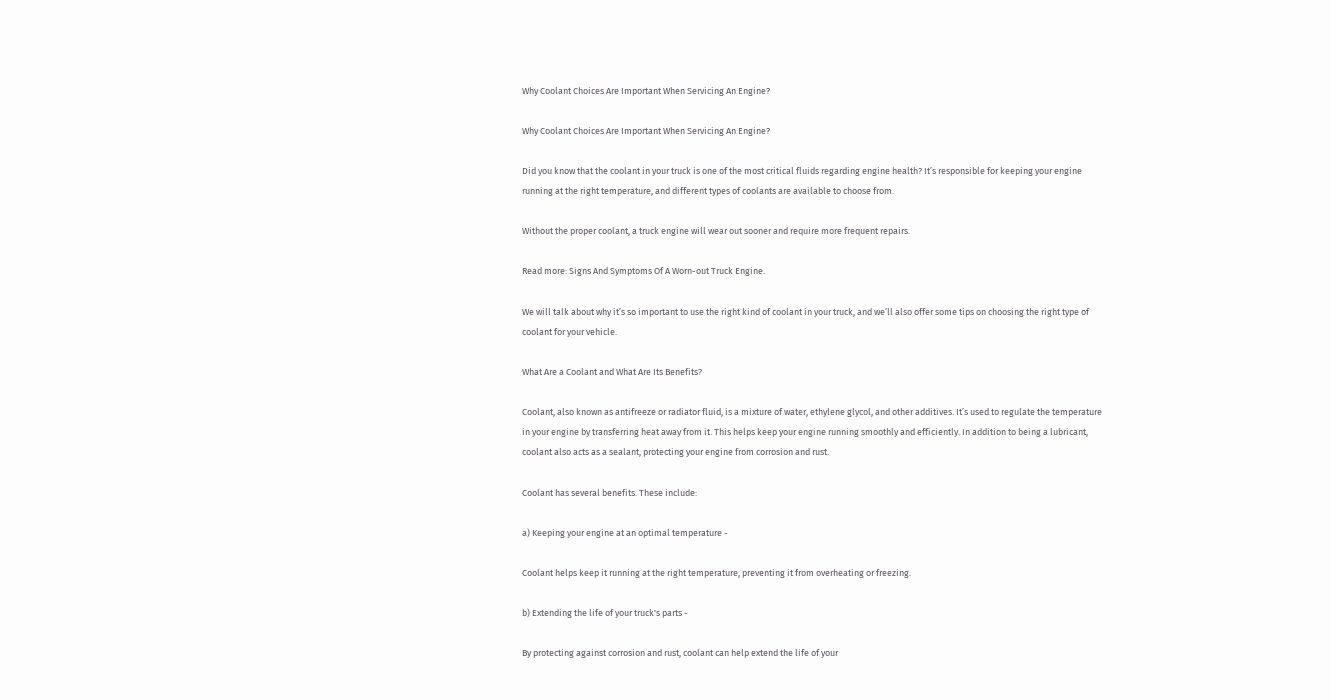Why Coolant Choices Are Important When Servicing An Engine?

Why Coolant Choices Are Important When Servicing An Engine?

Did you know that the coolant in your truck is one of the most critical fluids regarding engine health? It’s responsible for keeping your engine running at the right temperature, and different types of coolants are available to choose from.

Without the proper coolant, a truck engine will wear out sooner and require more frequent repairs.

Read more: Signs And Symptoms Of A Worn-out Truck Engine.

We will talk about why it’s so important to use the right kind of coolant in your truck, and we’ll also offer some tips on choosing the right type of coolant for your vehicle.

What Are a Coolant and What Are Its Benefits?

Coolant, also known as antifreeze or radiator fluid, is a mixture of water, ethylene glycol, and other additives. It’s used to regulate the temperature in your engine by transferring heat away from it. This helps keep your engine running smoothly and efficiently. In addition to being a lubricant, coolant also acts as a sealant, protecting your engine from corrosion and rust.

Coolant has several benefits. These include:

a) Keeping your engine at an optimal temperature -

Coolant helps keep it running at the right temperature, preventing it from overheating or freezing.

b) Extending the life of your truck's parts -

By protecting against corrosion and rust, coolant can help extend the life of your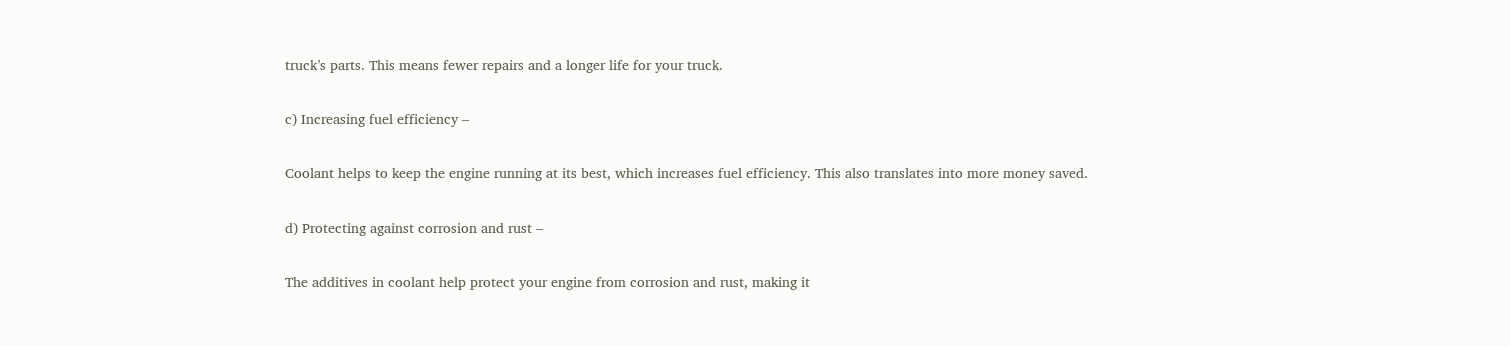truck’s parts. This means fewer repairs and a longer life for your truck.

c) Increasing fuel efficiency –

Coolant helps to keep the engine running at its best, which increases fuel efficiency. This also translates into more money saved.

d) Protecting against corrosion and rust –

The additives in coolant help protect your engine from corrosion and rust, making it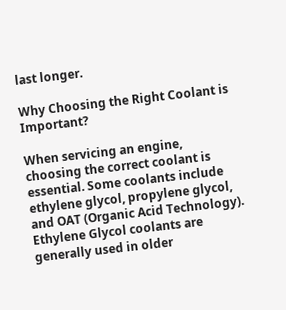last longer.

Why Choosing the Right Coolant is Important?

When servicing an engine, choosing the correct coolant is essential. Some coolants include ethylene glycol, propylene glycol, and OAT (Organic Acid Technology). Ethylene Glycol coolants are generally used in older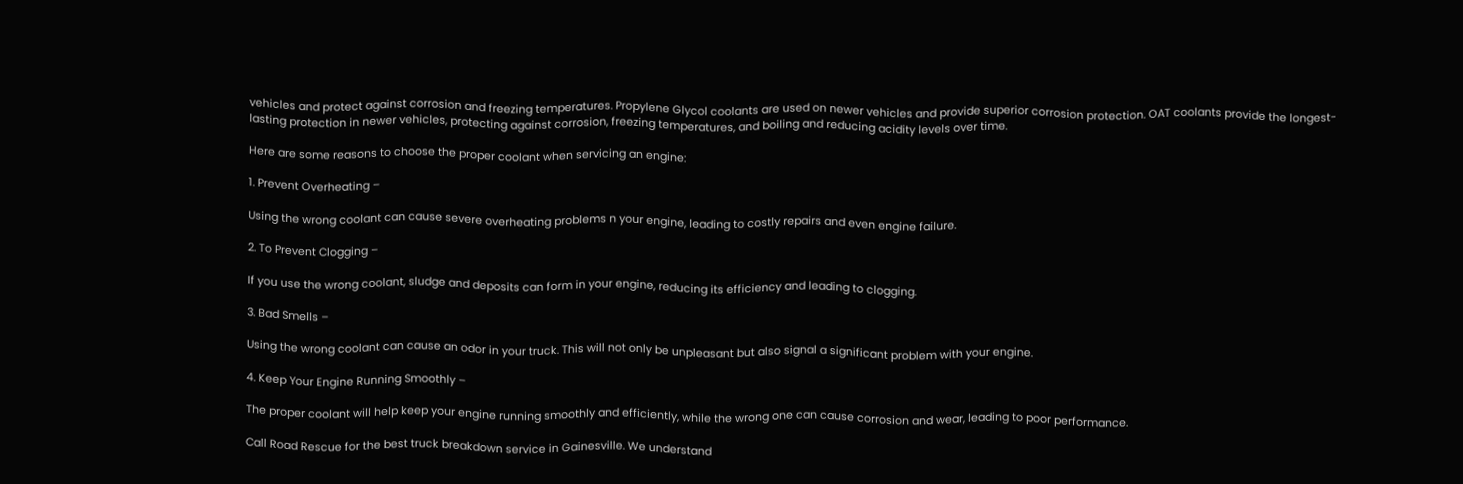vehicles and protect against corrosion and freezing temperatures. Propylene Glycol coolants are used on newer vehicles and provide superior corrosion protection. OAT coolants provide the longest-lasting protection in newer vehicles, protecting against corrosion, freezing temperatures, and boiling and reducing acidity levels over time.

Here are some reasons to choose the proper coolant when servicing an engine:

1. Prevent Overheating –

Using the wrong coolant can cause severe overheating problems n your engine, leading to costly repairs and even engine failure.

2. To Prevent Clogging –

If you use the wrong coolant, sludge and deposits can form in your engine, reducing its efficiency and leading to clogging.

3. Bad Smells –

Using the wrong coolant can cause an odor in your truck. This will not only be unpleasant but also signal a significant problem with your engine.

4. Keep Your Engine Running Smoothly –

The proper coolant will help keep your engine running smoothly and efficiently, while the wrong one can cause corrosion and wear, leading to poor performance.

Call Road Rescue for the best truck breakdown service in Gainesville. We understand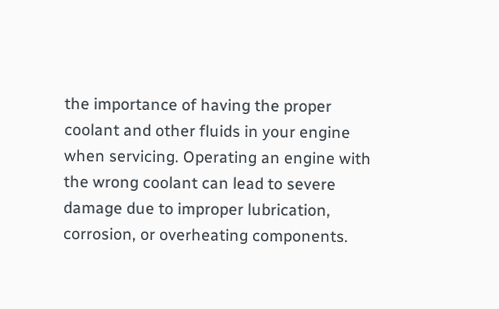the importance of having the proper coolant and other fluids in your engine when servicing. Operating an engine with the wrong coolant can lead to severe damage due to improper lubrication, corrosion, or overheating components.